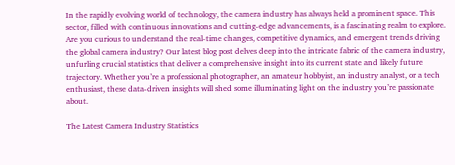In the rapidly evolving world of technology, the camera industry has always held a prominent space. This sector, filled with continuous innovations and cutting-edge advancements, is a fascinating realm to explore. Are you curious to understand the real-time changes, competitive dynamics, and emergent trends driving the global camera industry? Our latest blog post delves deep into the intricate fabric of the camera industry, unfurling crucial statistics that deliver a comprehensive insight into its current state and likely future trajectory. Whether you’re a professional photographer, an amateur hobbyist, an industry analyst, or a tech enthusiast, these data-driven insights will shed some illuminating light on the industry you’re passionate about.

The Latest Camera Industry Statistics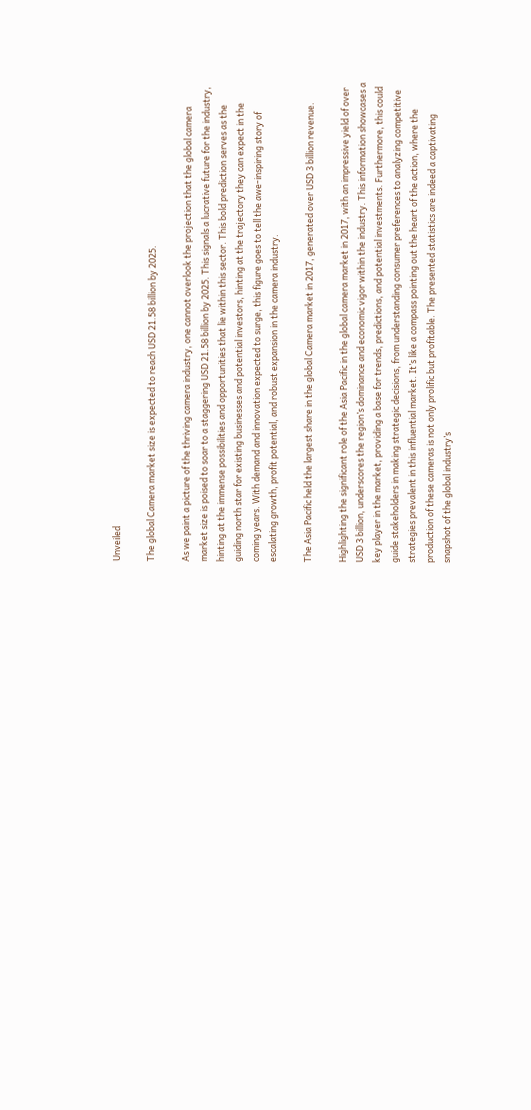Unveiled

The global Camera market size is expected to reach USD 21.58 billion by 2025.

As we paint a picture of the thriving camera industry, one cannot overlook the projection that the global camera market size is poised to soar to a staggering USD 21.58 billion by 2025. This signals a lucrative future for the industry, hinting at the immense possibilities and opportunities that lie within this sector. This bold prediction serves as the guiding north star for existing businesses and potential investors, hinting at the trajectory they can expect in the coming years. With demand and innovation expected to surge, this figure goes to tell the awe-inspiring story of escalating growth, profit potential, and robust expansion in the camera industry.

The Asia Pacific held the largest share in the global Camera market in 2017, generated over USD 3 billion revenue.

Highlighting the significant role of the Asia Pacific in the global camera market in 2017, with an impressive yield of over USD 3 billion, underscores the region’s dominance and economic vigor within the industry. This information showcases a key player in the market, providing a base for trends, predictions, and potential investments. Furthermore, this could guide stakeholders in making strategic decisions, from understanding consumer preferences to analyzing competitive strategies prevalent in this influential market. It’s like a compass pointing out the heart of the action, where the production of these cameras is not only prolific but profitable. The presented statistics are indeed a captivating snapshot of the global industry’s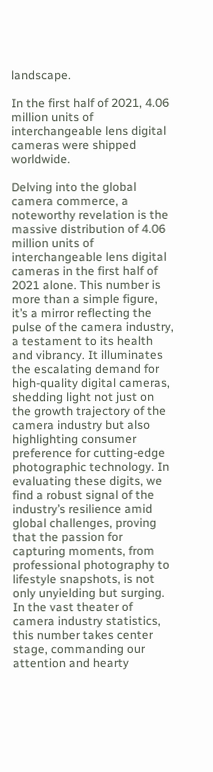landscape.

In the first half of 2021, 4.06 million units of interchangeable lens digital cameras were shipped worldwide.

Delving into the global camera commerce, a noteworthy revelation is the massive distribution of 4.06 million units of interchangeable lens digital cameras in the first half of 2021 alone. This number is more than a simple figure, it’s a mirror reflecting the pulse of the camera industry, a testament to its health and vibrancy. It illuminates the escalating demand for high-quality digital cameras, shedding light not just on the growth trajectory of the camera industry but also highlighting consumer preference for cutting-edge photographic technology. In evaluating these digits, we find a robust signal of the industry’s resilience amid global challenges, proving that the passion for capturing moments, from professional photography to lifestyle snapshots, is not only unyielding but surging. In the vast theater of camera industry statistics, this number takes center stage, commanding our attention and hearty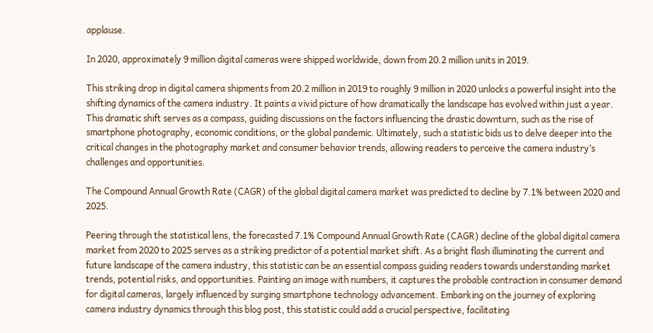applause.

In 2020, approximately 9 million digital cameras were shipped worldwide, down from 20.2 million units in 2019.

This striking drop in digital camera shipments from 20.2 million in 2019 to roughly 9 million in 2020 unlocks a powerful insight into the shifting dynamics of the camera industry. It paints a vivid picture of how dramatically the landscape has evolved within just a year. This dramatic shift serves as a compass, guiding discussions on the factors influencing the drastic downturn, such as the rise of smartphone photography, economic conditions, or the global pandemic. Ultimately, such a statistic bids us to delve deeper into the critical changes in the photography market and consumer behavior trends, allowing readers to perceive the camera industry’s challenges and opportunities.

The Compound Annual Growth Rate (CAGR) of the global digital camera market was predicted to decline by 7.1% between 2020 and 2025.

Peering through the statistical lens, the forecasted 7.1% Compound Annual Growth Rate (CAGR) decline of the global digital camera market from 2020 to 2025 serves as a striking predictor of a potential market shift. As a bright flash illuminating the current and future landscape of the camera industry, this statistic can be an essential compass guiding readers towards understanding market trends, potential risks, and opportunities. Painting an image with numbers, it captures the probable contraction in consumer demand for digital cameras, largely influenced by surging smartphone technology advancement. Embarking on the journey of exploring camera industry dynamics through this blog post, this statistic could add a crucial perspective, facilitating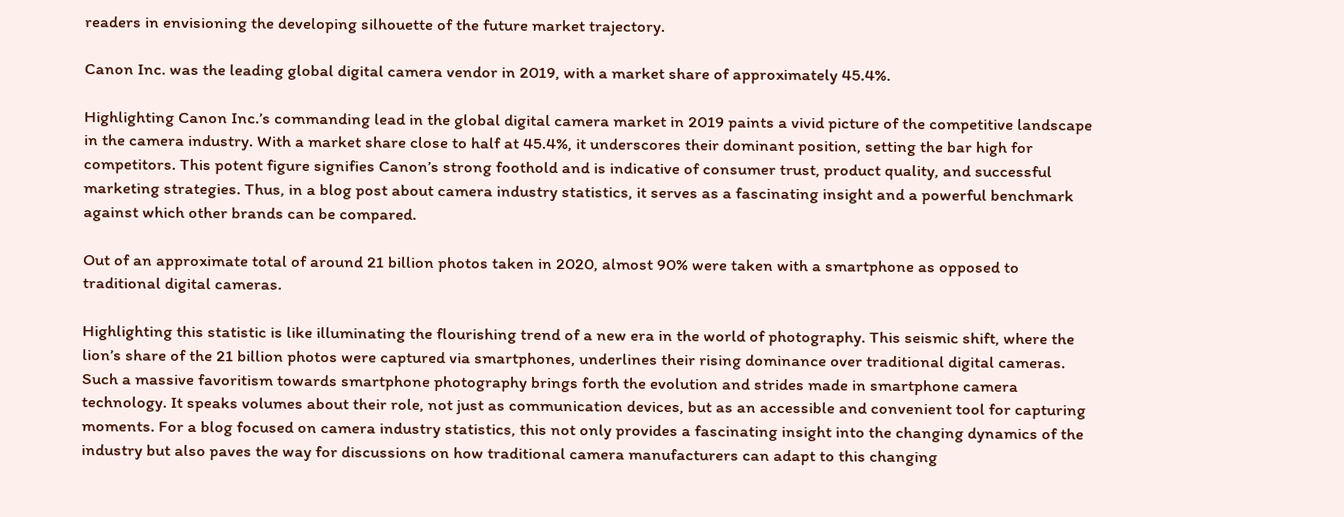readers in envisioning the developing silhouette of the future market trajectory.

Canon Inc. was the leading global digital camera vendor in 2019, with a market share of approximately 45.4%.

Highlighting Canon Inc.’s commanding lead in the global digital camera market in 2019 paints a vivid picture of the competitive landscape in the camera industry. With a market share close to half at 45.4%, it underscores their dominant position, setting the bar high for competitors. This potent figure signifies Canon’s strong foothold and is indicative of consumer trust, product quality, and successful marketing strategies. Thus, in a blog post about camera industry statistics, it serves as a fascinating insight and a powerful benchmark against which other brands can be compared.

Out of an approximate total of around 21 billion photos taken in 2020, almost 90% were taken with a smartphone as opposed to traditional digital cameras.

Highlighting this statistic is like illuminating the flourishing trend of a new era in the world of photography. This seismic shift, where the lion’s share of the 21 billion photos were captured via smartphones, underlines their rising dominance over traditional digital cameras. Such a massive favoritism towards smartphone photography brings forth the evolution and strides made in smartphone camera technology. It speaks volumes about their role, not just as communication devices, but as an accessible and convenient tool for capturing moments. For a blog focused on camera industry statistics, this not only provides a fascinating insight into the changing dynamics of the industry but also paves the way for discussions on how traditional camera manufacturers can adapt to this changing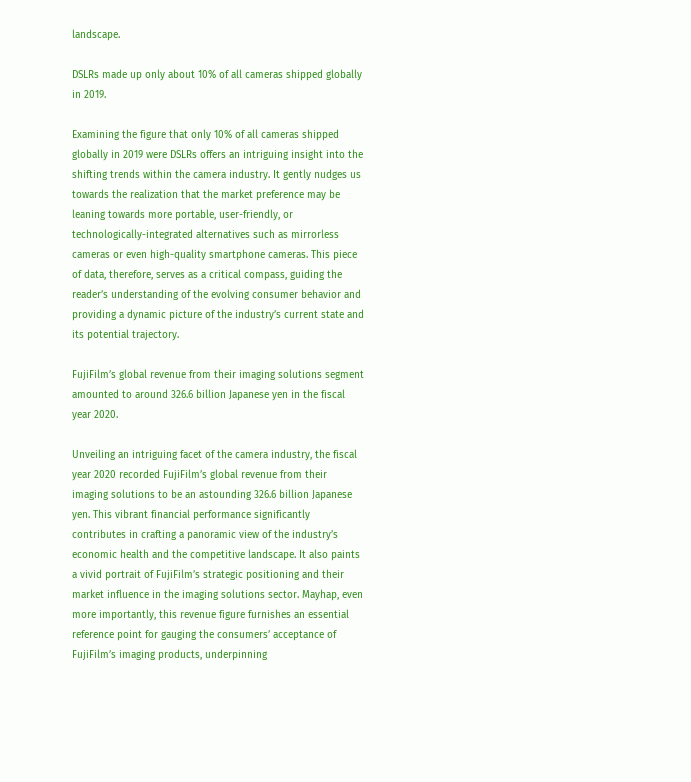landscape.

DSLRs made up only about 10% of all cameras shipped globally in 2019.

Examining the figure that only 10% of all cameras shipped globally in 2019 were DSLRs offers an intriguing insight into the shifting trends within the camera industry. It gently nudges us towards the realization that the market preference may be leaning towards more portable, user-friendly, or technologically-integrated alternatives such as mirrorless cameras or even high-quality smartphone cameras. This piece of data, therefore, serves as a critical compass, guiding the reader’s understanding of the evolving consumer behavior and providing a dynamic picture of the industry’s current state and its potential trajectory.

FujiFilm’s global revenue from their imaging solutions segment amounted to around 326.6 billion Japanese yen in the fiscal year 2020.

Unveiling an intriguing facet of the camera industry, the fiscal year 2020 recorded FujiFilm’s global revenue from their imaging solutions to be an astounding 326.6 billion Japanese yen. This vibrant financial performance significantly contributes in crafting a panoramic view of the industry’s economic health and the competitive landscape. It also paints a vivid portrait of FujiFilm’s strategic positioning and their market influence in the imaging solutions sector. Mayhap, even more importantly, this revenue figure furnishes an essential reference point for gauging the consumers’ acceptance of FujiFilm’s imaging products, underpinning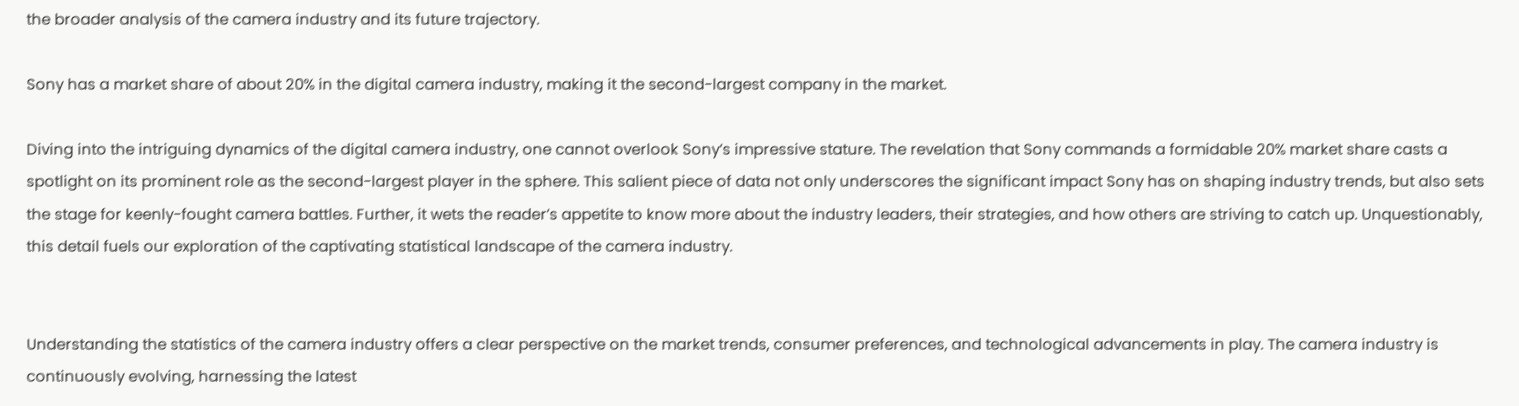the broader analysis of the camera industry and its future trajectory.

Sony has a market share of about 20% in the digital camera industry, making it the second-largest company in the market.

Diving into the intriguing dynamics of the digital camera industry, one cannot overlook Sony’s impressive stature. The revelation that Sony commands a formidable 20% market share casts a spotlight on its prominent role as the second-largest player in the sphere. This salient piece of data not only underscores the significant impact Sony has on shaping industry trends, but also sets the stage for keenly-fought camera battles. Further, it wets the reader’s appetite to know more about the industry leaders, their strategies, and how others are striving to catch up. Unquestionably, this detail fuels our exploration of the captivating statistical landscape of the camera industry.


Understanding the statistics of the camera industry offers a clear perspective on the market trends, consumer preferences, and technological advancements in play. The camera industry is continuously evolving, harnessing the latest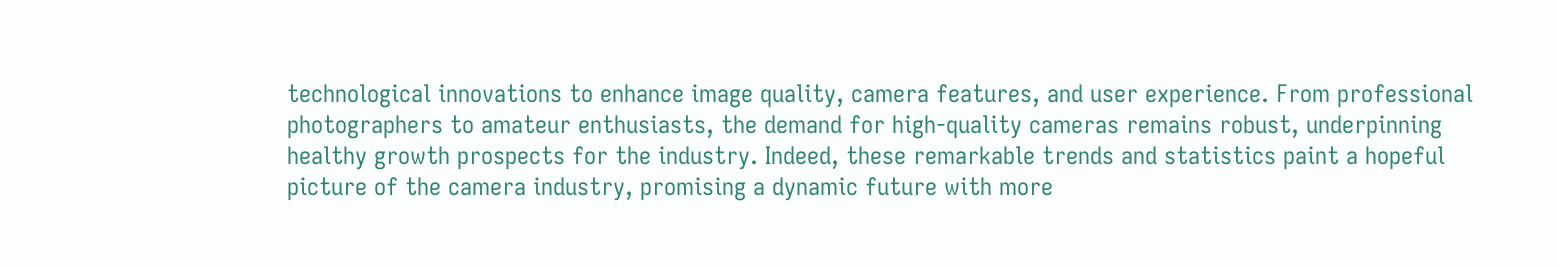technological innovations to enhance image quality, camera features, and user experience. From professional photographers to amateur enthusiasts, the demand for high-quality cameras remains robust, underpinning healthy growth prospects for the industry. Indeed, these remarkable trends and statistics paint a hopeful picture of the camera industry, promising a dynamic future with more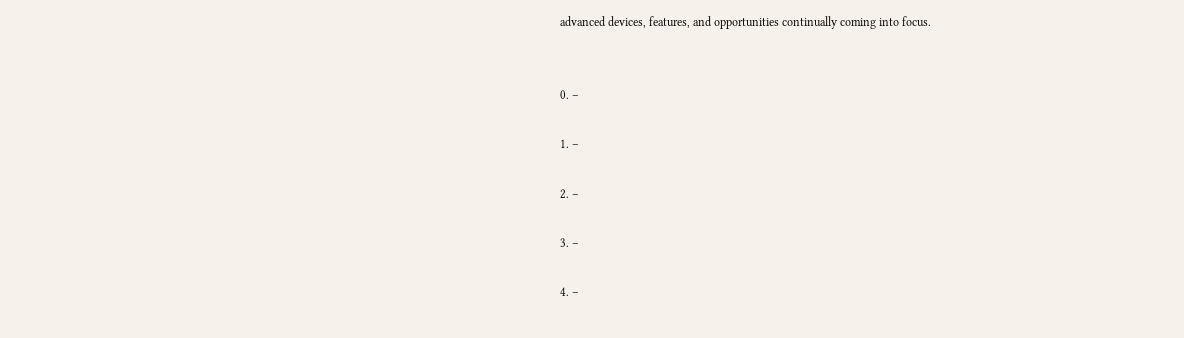advanced devices, features, and opportunities continually coming into focus.


0. –

1. –

2. –

3. –

4. –